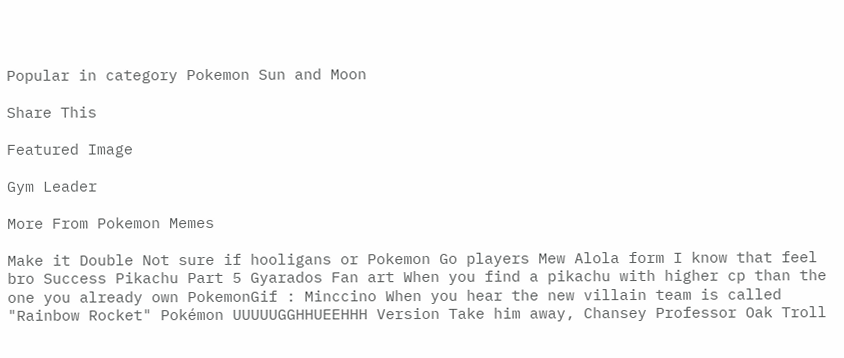Popular in category Pokemon Sun and Moon

Share This

Featured Image

Gym Leader

More From Pokemon Memes

Make it Double Not sure if hooligans or Pokemon Go players Mew Alola form I know that feel bro Success Pikachu Part 5 Gyarados Fan art When you find a pikachu with higher cp than the one you already own PokemonGif : Minccino When you hear the new villain team is called "Rainbow Rocket" Pokémon UUUUUGGHHUEEHHH Version Take him away, Chansey Professor Oak Troll